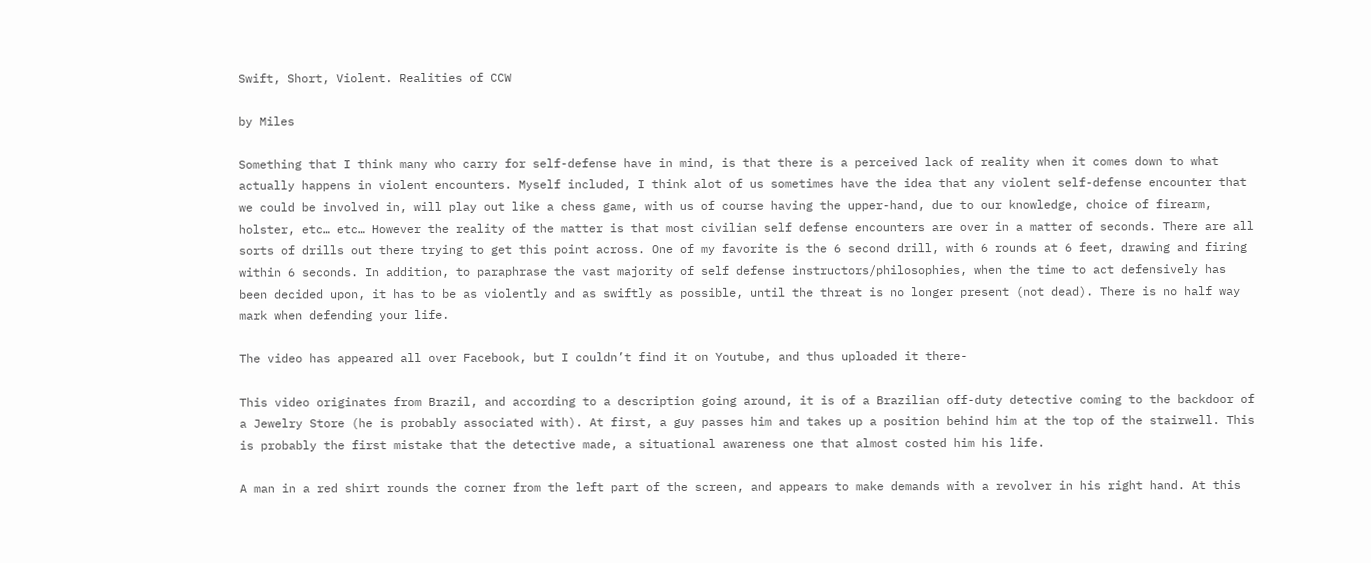Swift, Short, Violent. Realities of CCW

by Miles

Something that I think many who carry for self-defense have in mind, is that there is a perceived lack of reality when it comes down to what actually happens in violent encounters. Myself included, I think alot of us sometimes have the idea that any violent self-defense encounter that we could be involved in, will play out like a chess game, with us of course having the upper-hand, due to our knowledge, choice of firearm, holster, etc… etc… However the reality of the matter is that most civilian self defense encounters are over in a matter of seconds. There are all sorts of drills out there trying to get this point across. One of my favorite is the 6 second drill, with 6 rounds at 6 feet, drawing and firing within 6 seconds. In addition, to paraphrase the vast majority of self defense instructors/philosophies, when the time to act defensively has been decided upon, it has to be as violently and as swiftly as possible, until the threat is no longer present (not dead). There is no half way mark when defending your life.

The video has appeared all over Facebook, but I couldn’t find it on Youtube, and thus uploaded it there-

This video originates from Brazil, and according to a description going around, it is of a Brazilian off-duty detective coming to the backdoor of a Jewelry Store (he is probably associated with). At first, a guy passes him and takes up a position behind him at the top of the stairwell. This is probably the first mistake that the detective made, a situational awareness one that almost costed him his life.

A man in a red shirt rounds the corner from the left part of the screen, and appears to make demands with a revolver in his right hand. At this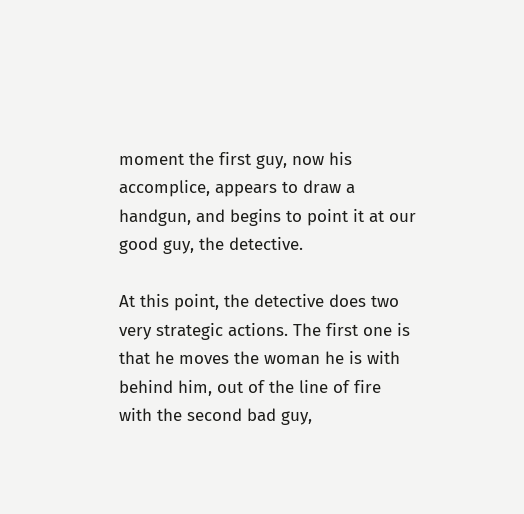moment the first guy, now his accomplice, appears to draw a handgun, and begins to point it at our good guy, the detective.

At this point, the detective does two very strategic actions. The first one is that he moves the woman he is with behind him, out of the line of fire with the second bad guy,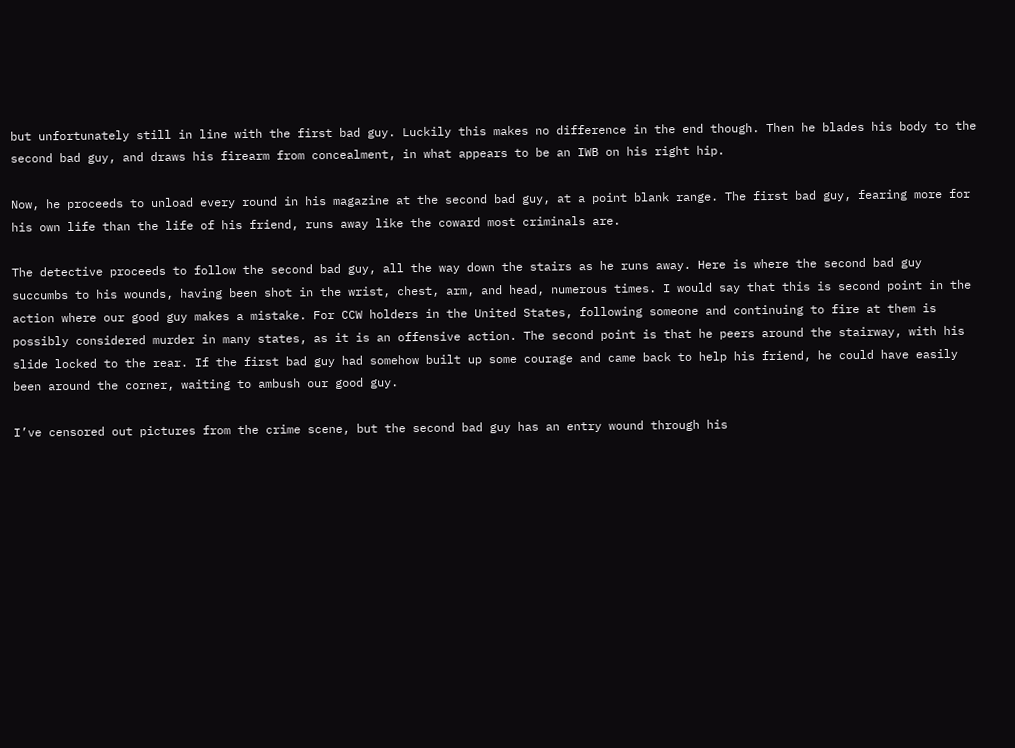but unfortunately still in line with the first bad guy. Luckily this makes no difference in the end though. Then he blades his body to the second bad guy, and draws his firearm from concealment, in what appears to be an IWB on his right hip.

Now, he proceeds to unload every round in his magazine at the second bad guy, at a point blank range. The first bad guy, fearing more for his own life than the life of his friend, runs away like the coward most criminals are.

The detective proceeds to follow the second bad guy, all the way down the stairs as he runs away. Here is where the second bad guy succumbs to his wounds, having been shot in the wrist, chest, arm, and head, numerous times. I would say that this is second point in the action where our good guy makes a mistake. For CCW holders in the United States, following someone and continuing to fire at them is possibly considered murder in many states, as it is an offensive action. The second point is that he peers around the stairway, with his slide locked to the rear. If the first bad guy had somehow built up some courage and came back to help his friend, he could have easily been around the corner, waiting to ambush our good guy.

I’ve censored out pictures from the crime scene, but the second bad guy has an entry wound through his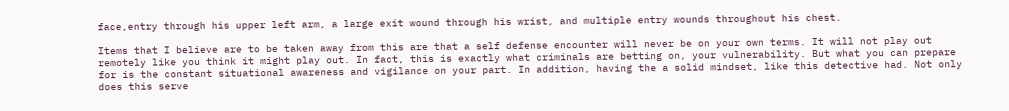face,entry through his upper left arm, a large exit wound through his wrist, and multiple entry wounds throughout his chest.

Items that I believe are to be taken away from this are that a self defense encounter will never be on your own terms. It will not play out remotely like you think it might play out. In fact, this is exactly what criminals are betting on, your vulnerability. But what you can prepare for is the constant situational awareness and vigilance on your part. In addition, having the a solid mindset, like this detective had. Not only does this serve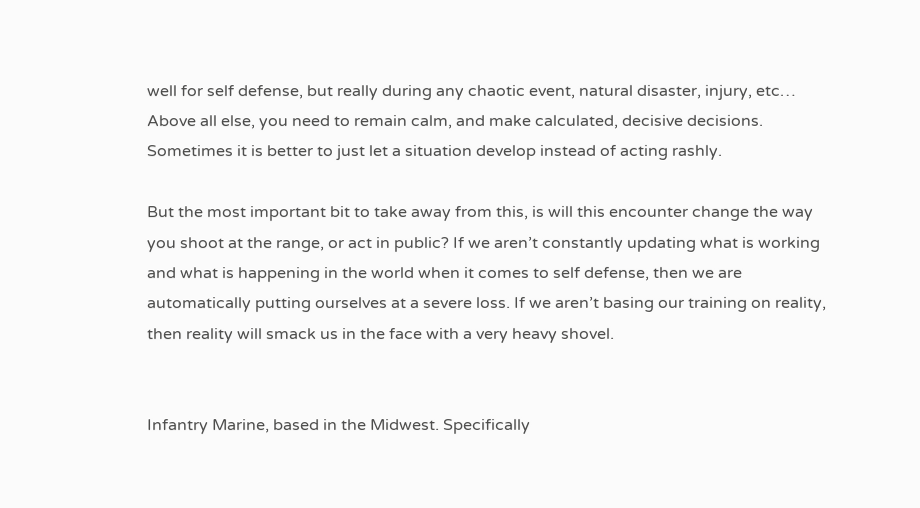well for self defense, but really during any chaotic event, natural disaster, injury, etc… Above all else, you need to remain calm, and make calculated, decisive decisions. Sometimes it is better to just let a situation develop instead of acting rashly.

But the most important bit to take away from this, is will this encounter change the way you shoot at the range, or act in public? If we aren’t constantly updating what is working and what is happening in the world when it comes to self defense, then we are automatically putting ourselves at a severe loss. If we aren’t basing our training on reality, then reality will smack us in the face with a very heavy shovel.


Infantry Marine, based in the Midwest. Specifically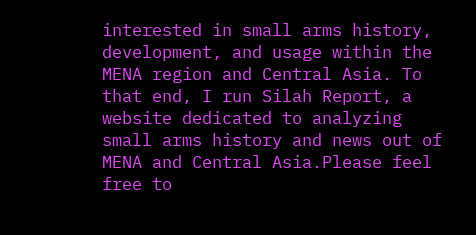interested in small arms history, development, and usage within the MENA region and Central Asia. To that end, I run Silah Report, a website dedicated to analyzing small arms history and news out of MENA and Central Asia.Please feel free to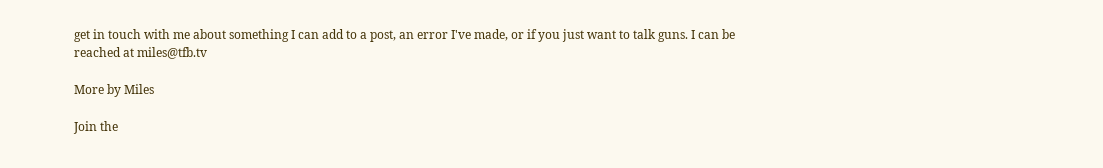get in touch with me about something I can add to a post, an error I've made, or if you just want to talk guns. I can be reached at miles@tfb.tv

More by Miles

Join the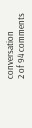conversation
2 of 94 comments